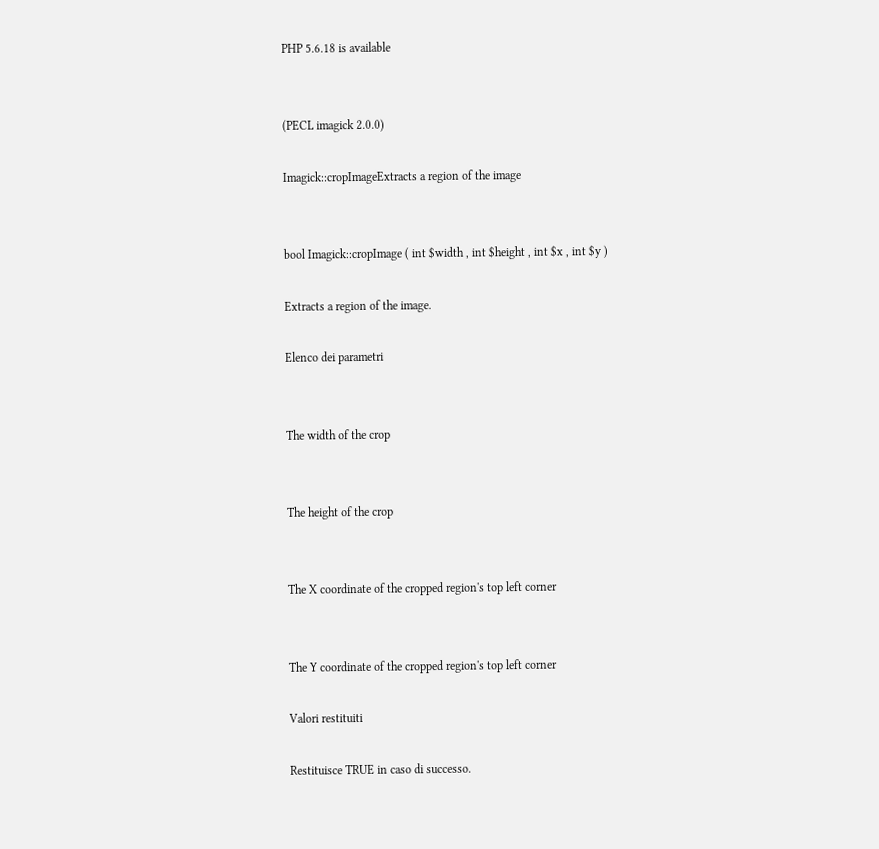PHP 5.6.18 is available


(PECL imagick 2.0.0)

Imagick::cropImageExtracts a region of the image


bool Imagick::cropImage ( int $width , int $height , int $x , int $y )

Extracts a region of the image.

Elenco dei parametri


The width of the crop


The height of the crop


The X coordinate of the cropped region's top left corner


The Y coordinate of the cropped region's top left corner

Valori restituiti

Restituisce TRUE in caso di successo.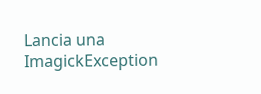Lancia una ImagickException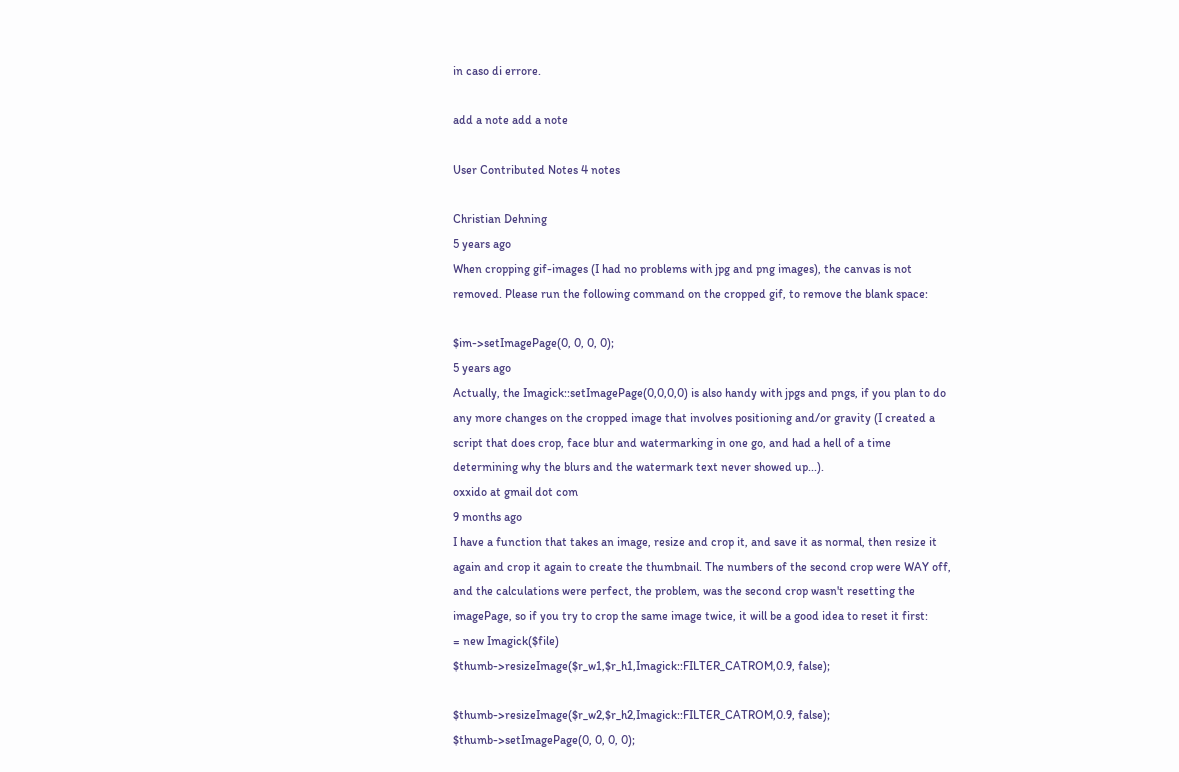in caso di errore.

add a note add a note

User Contributed Notes 4 notes

Christian Dehning
5 years ago
When cropping gif-images (I had no problems with jpg and png images), the canvas is not removed. Please run the following command on the cropped gif, to remove the blank space:

$im->setImagePage(0, 0, 0, 0);
5 years ago
Actually, the Imagick::setImagePage(0,0,0,0) is also handy with jpgs and pngs, if you plan to do any more changes on the cropped image that involves positioning and/or gravity (I created a script that does crop, face blur and watermarking in one go, and had a hell of a time determining why the blurs and the watermark text never showed up...).
oxxido at gmail dot com
9 months ago
I have a function that takes an image, resize and crop it, and save it as normal, then resize it again and crop it again to create the thumbnail. The numbers of the second crop were WAY off, and the calculations were perfect, the problem, was the second crop wasn't resetting the imagePage, so if you try to crop the same image twice, it will be a good idea to reset it first:
= new Imagick($file)
$thumb->resizeImage($r_w1,$r_h1,Imagick::FILTER_CATROM,0.9, false);

$thumb->resizeImage($r_w2,$r_h2,Imagick::FILTER_CATROM,0.9, false);
$thumb->setImagePage(0, 0, 0, 0);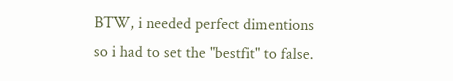BTW, i needed perfect dimentions so i had to set the "bestfit" to false.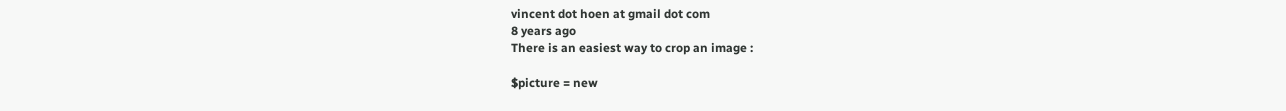vincent dot hoen at gmail dot com
8 years ago
There is an easiest way to crop an image :

$picture = new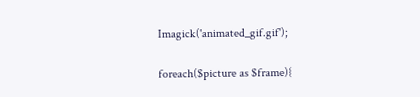Imagick('animated_gif.gif');

foreach($picture as $frame){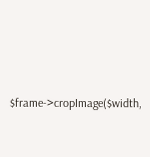$frame->cropImage($width,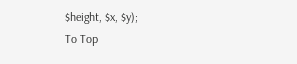$height, $x, $y);
To Top